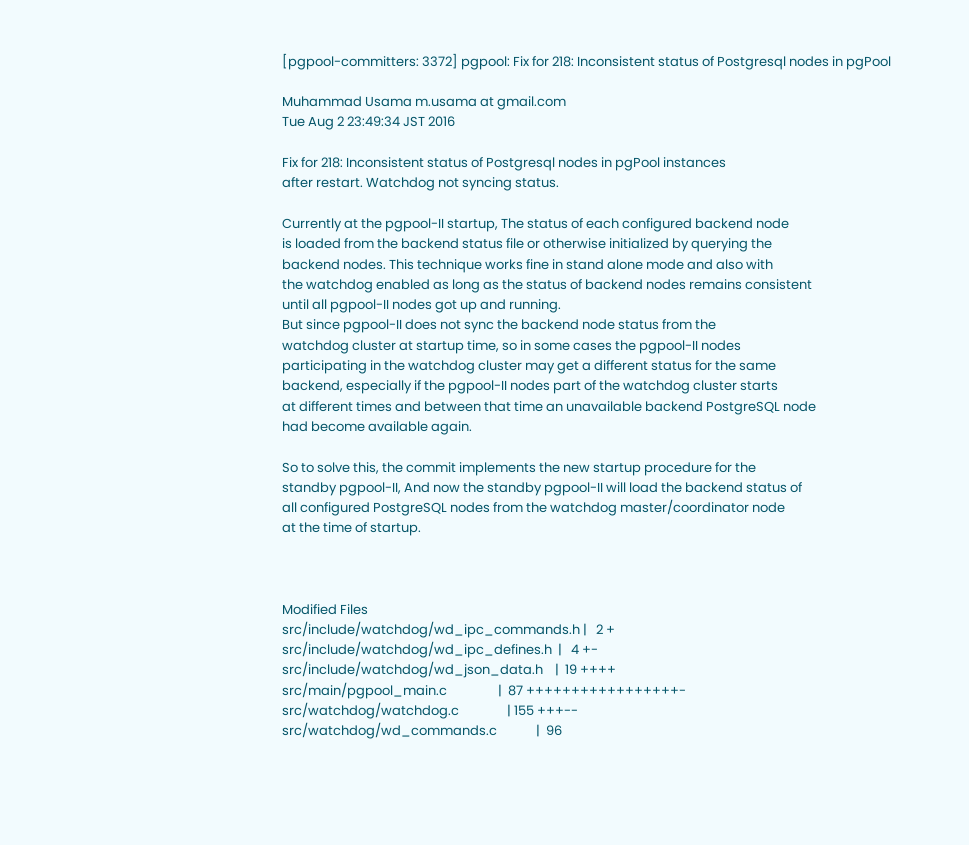[pgpool-committers: 3372] pgpool: Fix for 218: Inconsistent status of Postgresql nodes in pgPool

Muhammad Usama m.usama at gmail.com
Tue Aug 2 23:49:34 JST 2016

Fix for 218: Inconsistent status of Postgresql nodes in pgPool instances
after restart. Watchdog not syncing status.

Currently at the pgpool-II startup, The status of each configured backend node
is loaded from the backend status file or otherwise initialized by querying the
backend nodes. This technique works fine in stand alone mode and also with
the watchdog enabled as long as the status of backend nodes remains consistent
until all pgpool-II nodes got up and running.
But since pgpool-II does not sync the backend node status from the
watchdog cluster at startup time, so in some cases the pgpool-II nodes
participating in the watchdog cluster may get a different status for the same
backend, especially if the pgpool-II nodes part of the watchdog cluster starts
at different times and between that time an unavailable backend PostgreSQL node
had become available again.

So to solve this, the commit implements the new startup procedure for the
standby pgpool-II, And now the standby pgpool-II will load the backend status of
all configured PostgreSQL nodes from the watchdog master/coordinator node
at the time of startup.



Modified Files
src/include/watchdog/wd_ipc_commands.h |   2 +
src/include/watchdog/wd_ipc_defines.h  |   4 +-
src/include/watchdog/wd_json_data.h    |  19 ++++
src/main/pgpool_main.c                 |  87 +++++++++++++++++-
src/watchdog/watchdog.c                | 155 +++--
src/watchdog/wd_commands.c             |  96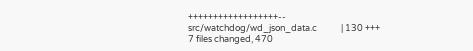++++++++++++++++++--
src/watchdog/wd_json_data.c            | 130 +++
7 files changed, 470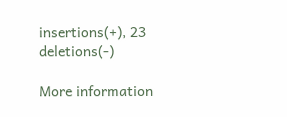insertions(+), 23 deletions(-)

More information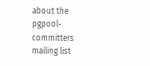about the pgpool-committers mailing list